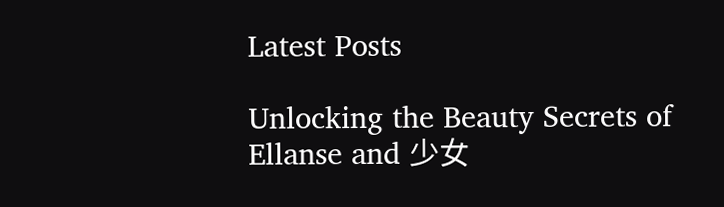Latest Posts

Unlocking the Beauty Secrets of Ellanse and 少女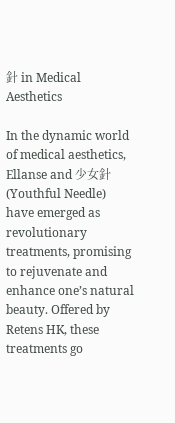針 in Medical Aesthetics

In the dynamic world of medical aesthetics, Ellanse and 少女針 (Youthful Needle) have emerged as revolutionary treatments, promising to rejuvenate and enhance one’s natural beauty. Offered by Retens HK, these treatments go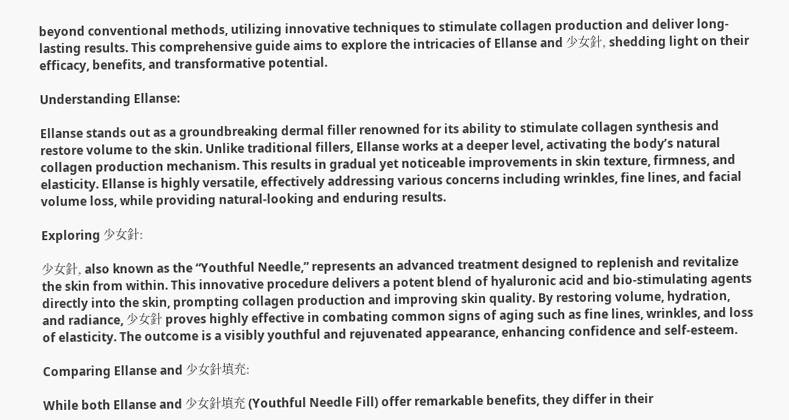beyond conventional methods, utilizing innovative techniques to stimulate collagen production and deliver long-lasting results. This comprehensive guide aims to explore the intricacies of Ellanse and 少女針, shedding light on their efficacy, benefits, and transformative potential.

Understanding Ellanse:

Ellanse stands out as a groundbreaking dermal filler renowned for its ability to stimulate collagen synthesis and restore volume to the skin. Unlike traditional fillers, Ellanse works at a deeper level, activating the body’s natural collagen production mechanism. This results in gradual yet noticeable improvements in skin texture, firmness, and elasticity. Ellanse is highly versatile, effectively addressing various concerns including wrinkles, fine lines, and facial volume loss, while providing natural-looking and enduring results.

Exploring 少女針:

少女針, also known as the “Youthful Needle,” represents an advanced treatment designed to replenish and revitalize the skin from within. This innovative procedure delivers a potent blend of hyaluronic acid and bio-stimulating agents directly into the skin, prompting collagen production and improving skin quality. By restoring volume, hydration, and radiance, 少女針 proves highly effective in combating common signs of aging such as fine lines, wrinkles, and loss of elasticity. The outcome is a visibly youthful and rejuvenated appearance, enhancing confidence and self-esteem.

Comparing Ellanse and 少女針填充:

While both Ellanse and 少女針填充 (Youthful Needle Fill) offer remarkable benefits, they differ in their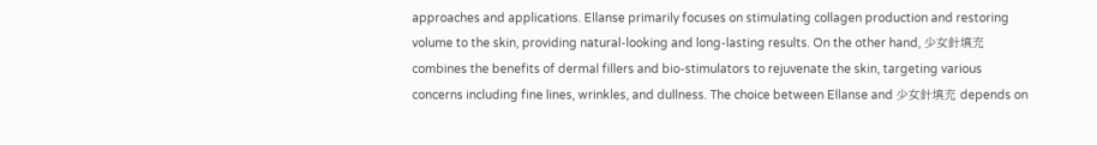approaches and applications. Ellanse primarily focuses on stimulating collagen production and restoring volume to the skin, providing natural-looking and long-lasting results. On the other hand, 少女針填充 combines the benefits of dermal fillers and bio-stimulators to rejuvenate the skin, targeting various concerns including fine lines, wrinkles, and dullness. The choice between Ellanse and 少女針填充 depends on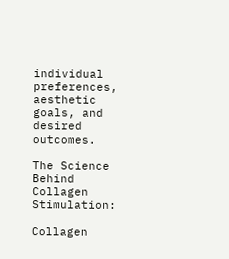individual preferences, aesthetic goals, and desired outcomes.

The Science Behind Collagen Stimulation:

Collagen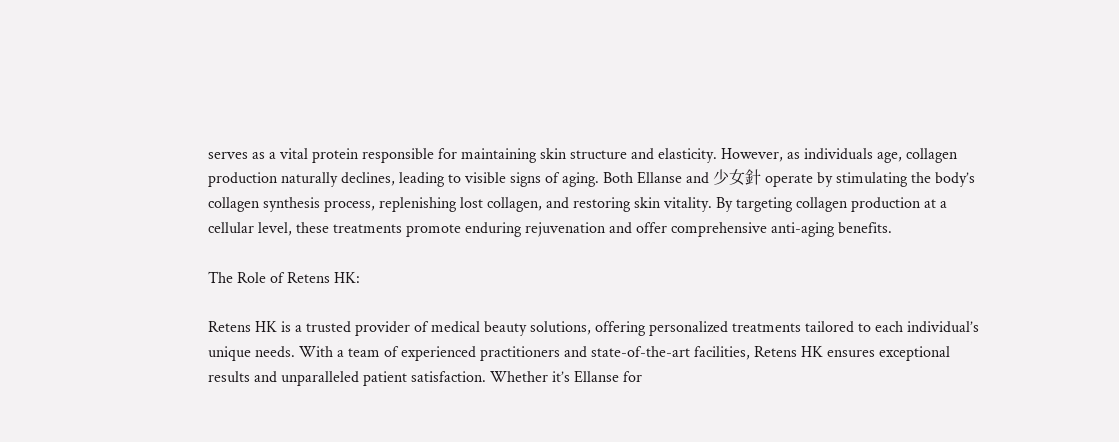serves as a vital protein responsible for maintaining skin structure and elasticity. However, as individuals age, collagen production naturally declines, leading to visible signs of aging. Both Ellanse and 少女針 operate by stimulating the body’s collagen synthesis process, replenishing lost collagen, and restoring skin vitality. By targeting collagen production at a cellular level, these treatments promote enduring rejuvenation and offer comprehensive anti-aging benefits.

The Role of Retens HK:

Retens HK is a trusted provider of medical beauty solutions, offering personalized treatments tailored to each individual’s unique needs. With a team of experienced practitioners and state-of-the-art facilities, Retens HK ensures exceptional results and unparalleled patient satisfaction. Whether it’s Ellanse for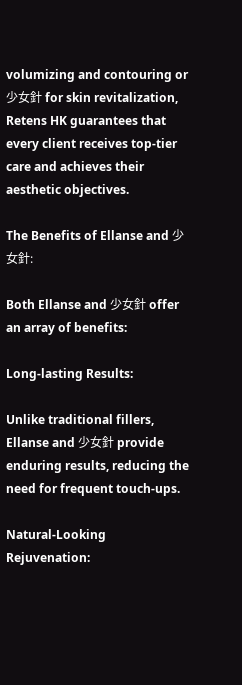volumizing and contouring or 少女針 for skin revitalization, Retens HK guarantees that every client receives top-tier care and achieves their aesthetic objectives.

The Benefits of Ellanse and 少女針:

Both Ellanse and 少女針 offer an array of benefits:

Long-lasting Results:

Unlike traditional fillers, Ellanse and 少女針 provide enduring results, reducing the need for frequent touch-ups.

Natural-Looking Rejuvenation: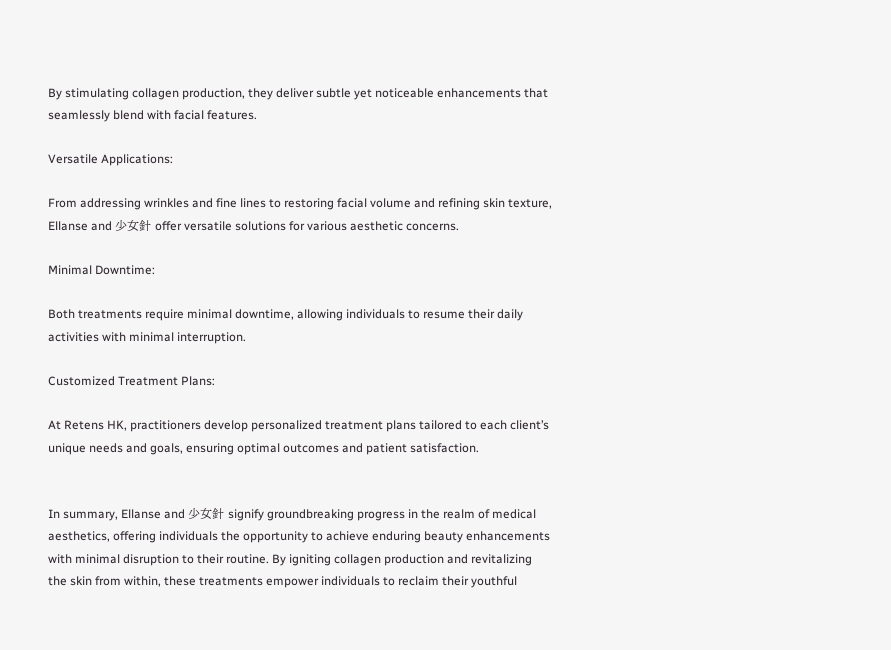By stimulating collagen production, they deliver subtle yet noticeable enhancements that seamlessly blend with facial features.

Versatile Applications:

From addressing wrinkles and fine lines to restoring facial volume and refining skin texture, Ellanse and 少女針 offer versatile solutions for various aesthetic concerns.

Minimal Downtime:

Both treatments require minimal downtime, allowing individuals to resume their daily activities with minimal interruption.

Customized Treatment Plans:

At Retens HK, practitioners develop personalized treatment plans tailored to each client’s unique needs and goals, ensuring optimal outcomes and patient satisfaction.


In summary, Ellanse and 少女針 signify groundbreaking progress in the realm of medical aesthetics, offering individuals the opportunity to achieve enduring beauty enhancements with minimal disruption to their routine. By igniting collagen production and revitalizing the skin from within, these treatments empower individuals to reclaim their youthful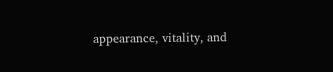appearance, vitality, and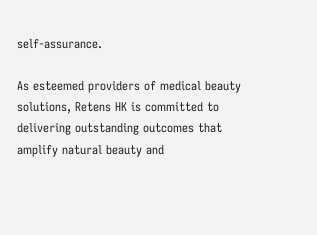self-assurance.

As esteemed providers of medical beauty solutions, Retens HK is committed to delivering outstanding outcomes that amplify natural beauty and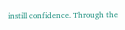instill confidence. Through the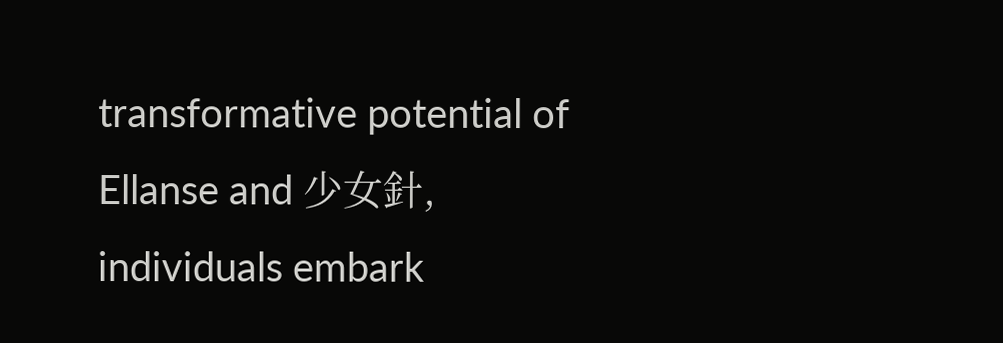transformative potential of Ellanse and 少女針, individuals embark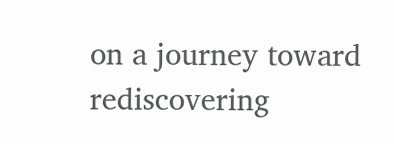on a journey toward rediscovering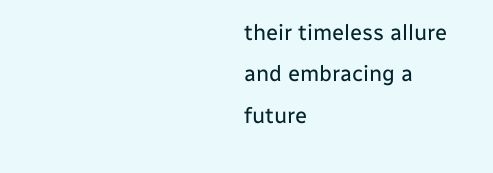their timeless allure and embracing a future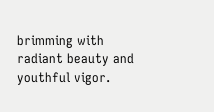brimming with radiant beauty and youthful vigor.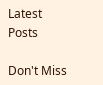Latest Posts

Don't Miss